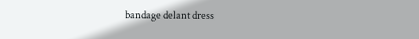bandage delant dress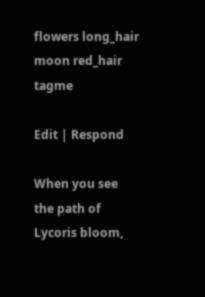flowers long_hair moon red_hair tagme

Edit | Respond

When you see the path of Lycoris bloom,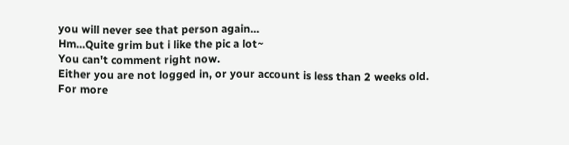you will never see that person again...
Hm...Quite grim but i like the pic a lot~
You can't comment right now.
Either you are not logged in, or your account is less than 2 weeks old.
For more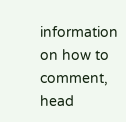information on how to comment, head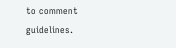to comment guidelines.